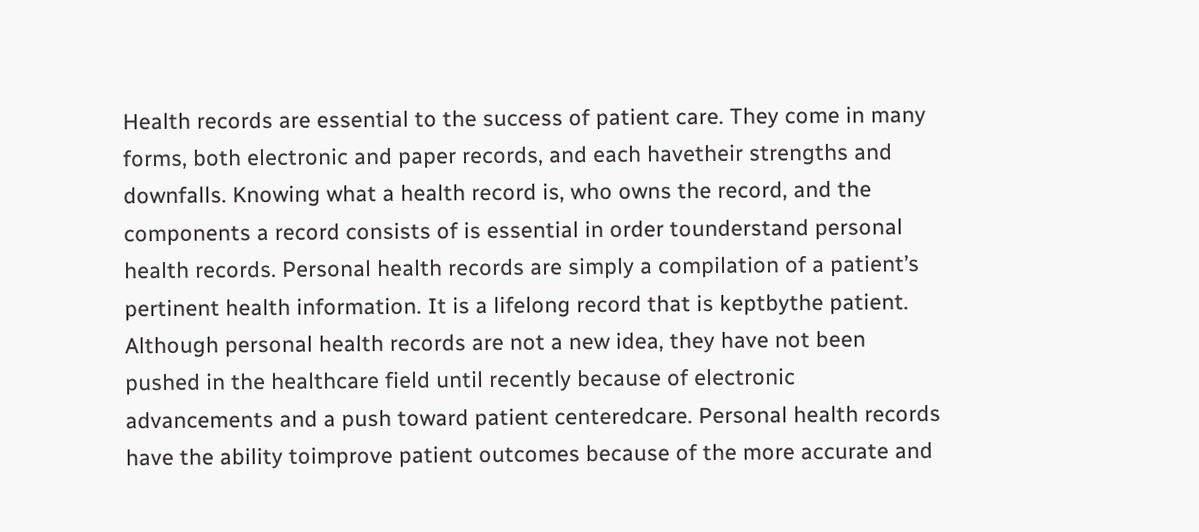Health records are essential to the success of patient care. They come in many forms, both electronic and paper records, and each havetheir strengths and downfalls. Knowing what a health record is, who owns the record, and the components a record consists of is essential in order tounderstand personal health records. Personal health records are simply a compilation of a patient’s pertinent health information. It is a lifelong record that is keptbythe patient. Although personal health records are not a new idea, they have not been pushed in the healthcare field until recently because of electronic advancements and a push toward patient centeredcare. Personal health records have the ability toimprove patient outcomes because of the more accurate and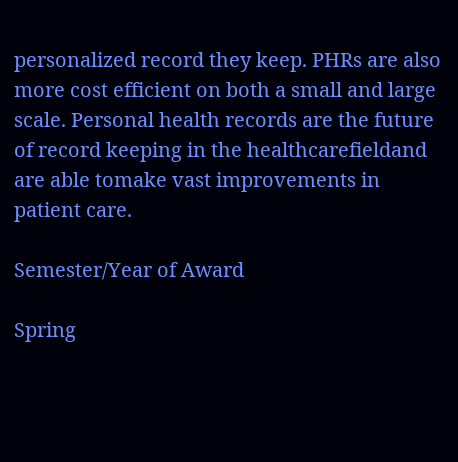personalized record they keep. PHRs are also more cost efficient on both a small and large scale. Personal health records are the future of record keeping in the healthcarefieldand are able tomake vast improvements in patient care.

Semester/Year of Award

Spring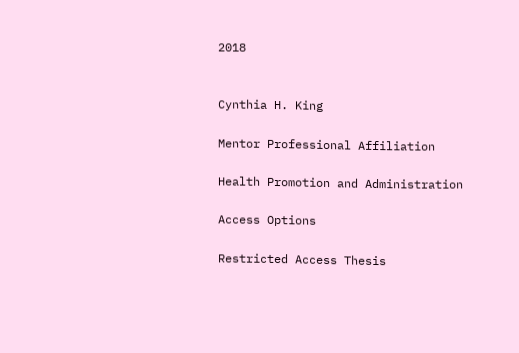2018


Cynthia H. King

Mentor Professional Affiliation

Health Promotion and Administration

Access Options

Restricted Access Thesis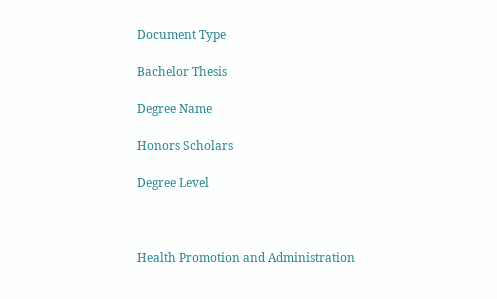Document Type

Bachelor Thesis

Degree Name

Honors Scholars

Degree Level



Health Promotion and Administration